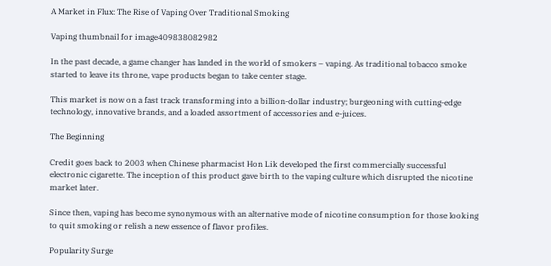A Market in Flux: The Rise of Vaping Over Traditional Smoking

Vaping thumbnail for image409838082982

In the past decade, a game changer has landed in the world of smokers – vaping. As traditional tobacco smoke started to leave its throne, vape products began to take center stage.

This market is now on a fast track transforming into a billion-dollar industry; burgeoning with cutting-edge technology, innovative brands, and a loaded assortment of accessories and e-juices.

The Beginning

Credit goes back to 2003 when Chinese pharmacist Hon Lik developed the first commercially successful electronic cigarette. The inception of this product gave birth to the vaping culture which disrupted the nicotine market later.

Since then, vaping has become synonymous with an alternative mode of nicotine consumption for those looking to quit smoking or relish a new essence of flavor profiles.

Popularity Surge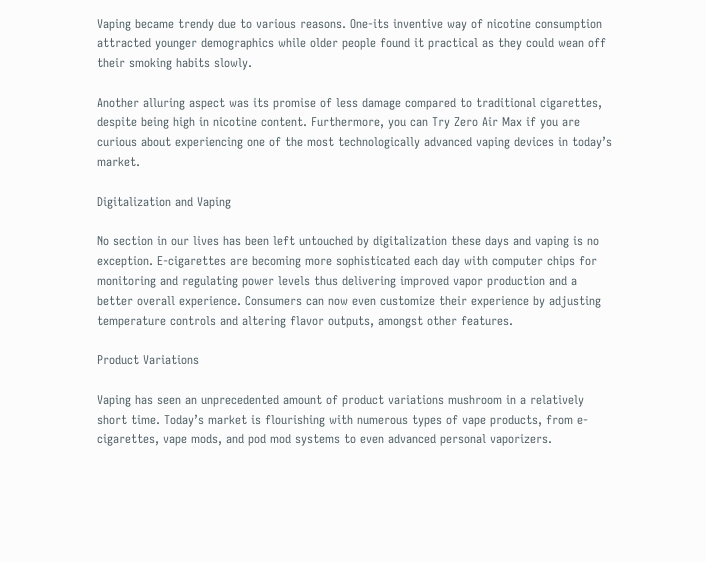Vaping became trendy due to various reasons. One-its inventive way of nicotine consumption attracted younger demographics while older people found it practical as they could wean off their smoking habits slowly.

Another alluring aspect was its promise of less damage compared to traditional cigarettes, despite being high in nicotine content. Furthermore, you can Try Zero Air Max if you are curious about experiencing one of the most technologically advanced vaping devices in today’s market.

Digitalization and Vaping

No section in our lives has been left untouched by digitalization these days and vaping is no exception. E-cigarettes are becoming more sophisticated each day with computer chips for monitoring and regulating power levels thus delivering improved vapor production and a better overall experience. Consumers can now even customize their experience by adjusting temperature controls and altering flavor outputs, amongst other features.

Product Variations

Vaping has seen an unprecedented amount of product variations mushroom in a relatively short time. Today’s market is flourishing with numerous types of vape products, from e-cigarettes, vape mods, and pod mod systems to even advanced personal vaporizers.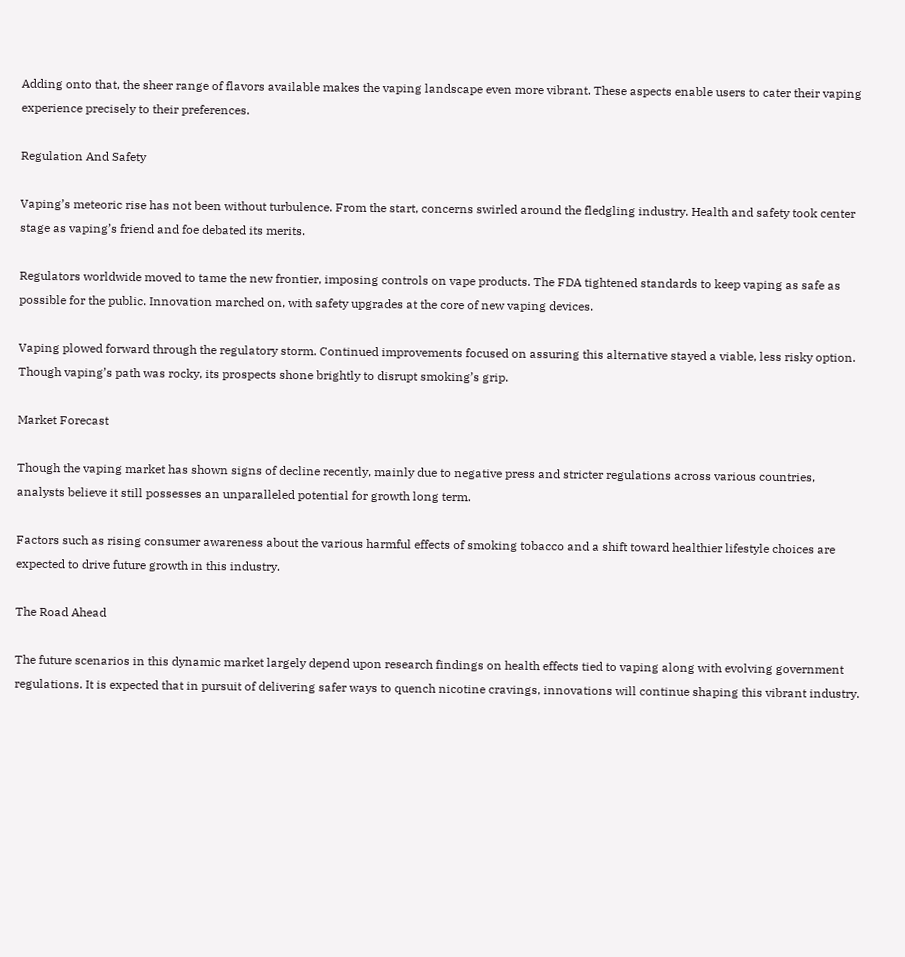Adding onto that, the sheer range of flavors available makes the vaping landscape even more vibrant. These aspects enable users to cater their vaping experience precisely to their preferences.

Regulation And Safety

Vaping’s meteoric rise has not been without turbulence. From the start, concerns swirled around the fledgling industry. Health and safety took center stage as vaping’s friend and foe debated its merits.

Regulators worldwide moved to tame the new frontier, imposing controls on vape products. The FDA tightened standards to keep vaping as safe as possible for the public. Innovation marched on, with safety upgrades at the core of new vaping devices.

Vaping plowed forward through the regulatory storm. Continued improvements focused on assuring this alternative stayed a viable, less risky option. Though vaping’s path was rocky, its prospects shone brightly to disrupt smoking’s grip.

Market Forecast

Though the vaping market has shown signs of decline recently, mainly due to negative press and stricter regulations across various countries, analysts believe it still possesses an unparalleled potential for growth long term.

Factors such as rising consumer awareness about the various harmful effects of smoking tobacco and a shift toward healthier lifestyle choices are expected to drive future growth in this industry.

The Road Ahead

The future scenarios in this dynamic market largely depend upon research findings on health effects tied to vaping along with evolving government regulations. It is expected that in pursuit of delivering safer ways to quench nicotine cravings, innovations will continue shaping this vibrant industry.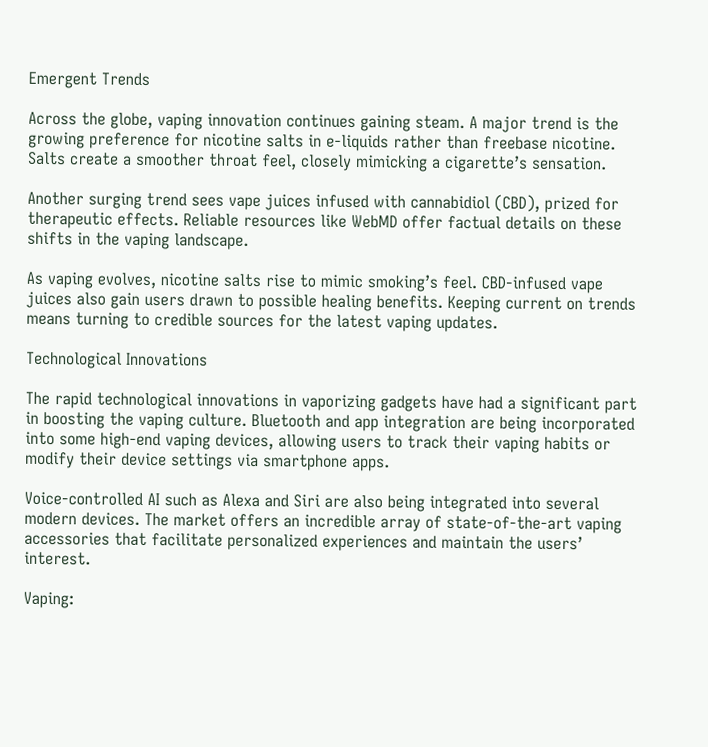Emergent Trends

Across the globe, vaping innovation continues gaining steam. A major trend is the growing preference for nicotine salts in e-liquids rather than freebase nicotine. Salts create a smoother throat feel, closely mimicking a cigarette’s sensation.

Another surging trend sees vape juices infused with cannabidiol (CBD), prized for therapeutic effects. Reliable resources like WebMD offer factual details on these shifts in the vaping landscape.

As vaping evolves, nicotine salts rise to mimic smoking’s feel. CBD-infused vape juices also gain users drawn to possible healing benefits. Keeping current on trends means turning to credible sources for the latest vaping updates.

Technological Innovations

The rapid technological innovations in vaporizing gadgets have had a significant part in boosting the vaping culture. Bluetooth and app integration are being incorporated into some high-end vaping devices, allowing users to track their vaping habits or modify their device settings via smartphone apps.

Voice-controlled AI such as Alexa and Siri are also being integrated into several modern devices. The market offers an incredible array of state-of-the-art vaping accessories that facilitate personalized experiences and maintain the users’ interest.

Vaping: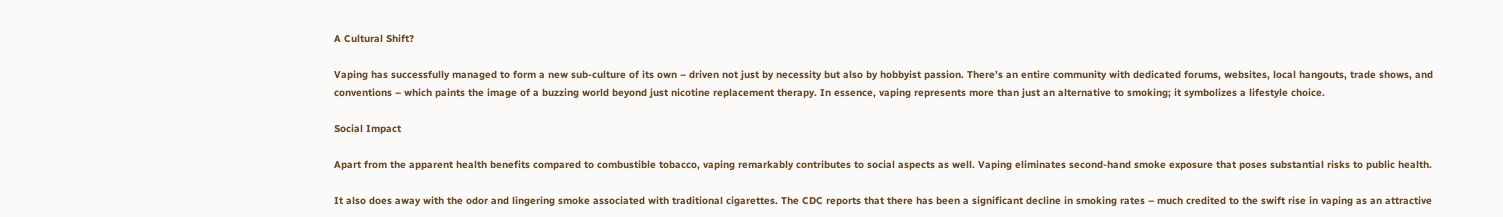A Cultural Shift?

Vaping has successfully managed to form a new sub-culture of its own – driven not just by necessity but also by hobbyist passion. There’s an entire community with dedicated forums, websites, local hangouts, trade shows, and conventions – which paints the image of a buzzing world beyond just nicotine replacement therapy. In essence, vaping represents more than just an alternative to smoking; it symbolizes a lifestyle choice.

Social Impact

Apart from the apparent health benefits compared to combustible tobacco, vaping remarkably contributes to social aspects as well. Vaping eliminates second-hand smoke exposure that poses substantial risks to public health.

It also does away with the odor and lingering smoke associated with traditional cigarettes. The CDC reports that there has been a significant decline in smoking rates – much credited to the swift rise in vaping as an attractive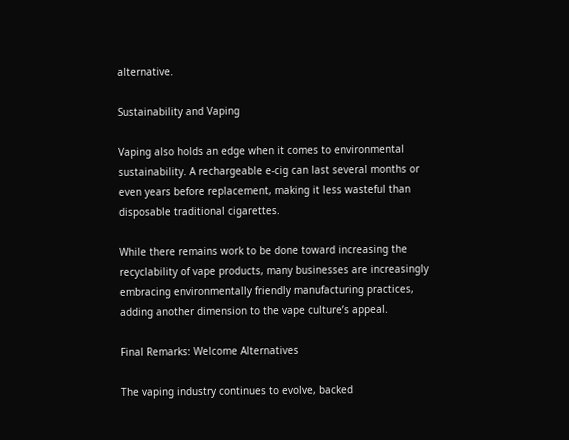alternative.

Sustainability and Vaping

Vaping also holds an edge when it comes to environmental sustainability. A rechargeable e-cig can last several months or even years before replacement, making it less wasteful than disposable traditional cigarettes.

While there remains work to be done toward increasing the recyclability of vape products, many businesses are increasingly embracing environmentally friendly manufacturing practices, adding another dimension to the vape culture’s appeal.

Final Remarks: Welcome Alternatives

The vaping industry continues to evolve, backed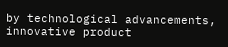by technological advancements, innovative product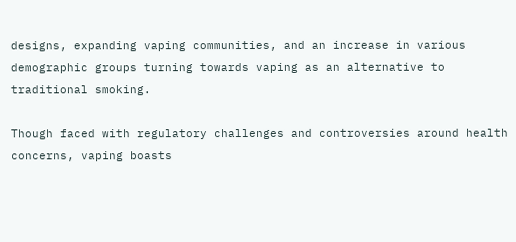designs, expanding vaping communities, and an increase in various demographic groups turning towards vaping as an alternative to traditional smoking.

Though faced with regulatory challenges and controversies around health concerns, vaping boasts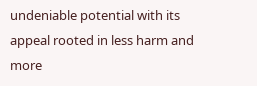undeniable potential with its appeal rooted in less harm and more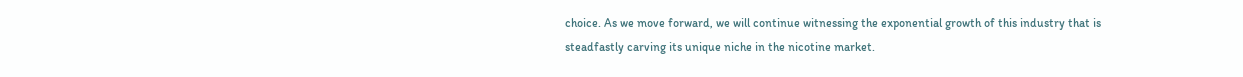choice. As we move forward, we will continue witnessing the exponential growth of this industry that is steadfastly carving its unique niche in the nicotine market.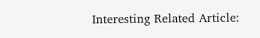Interesting Related Article: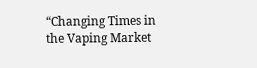“Changing Times in the Vaping Market